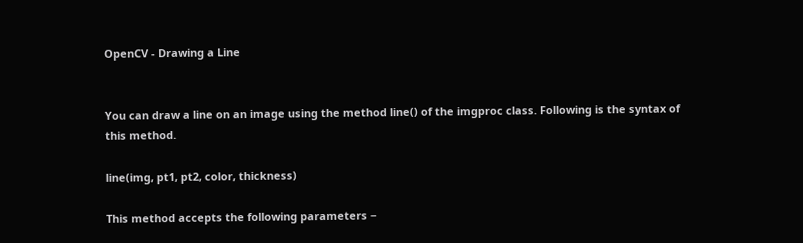OpenCV - Drawing a Line


You can draw a line on an image using the method line() of the imgproc class. Following is the syntax of this method.

line(img, pt1, pt2, color, thickness)

This method accepts the following parameters −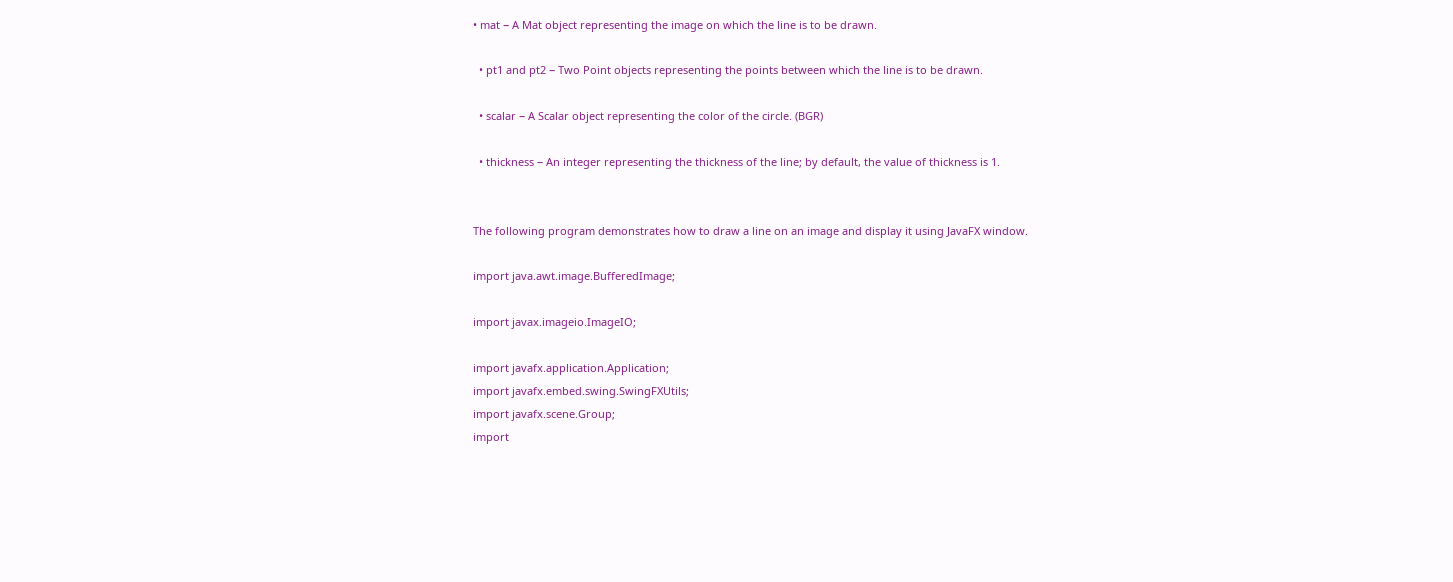• mat − A Mat object representing the image on which the line is to be drawn.

  • pt1 and pt2 − Two Point objects representing the points between which the line is to be drawn.

  • scalar − A Scalar object representing the color of the circle. (BGR)

  • thickness − An integer representing the thickness of the line; by default, the value of thickness is 1.


The following program demonstrates how to draw a line on an image and display it using JavaFX window.

import java.awt.image.BufferedImage;

import javax.imageio.ImageIO;

import javafx.application.Application;
import javafx.embed.swing.SwingFXUtils;
import javafx.scene.Group;
import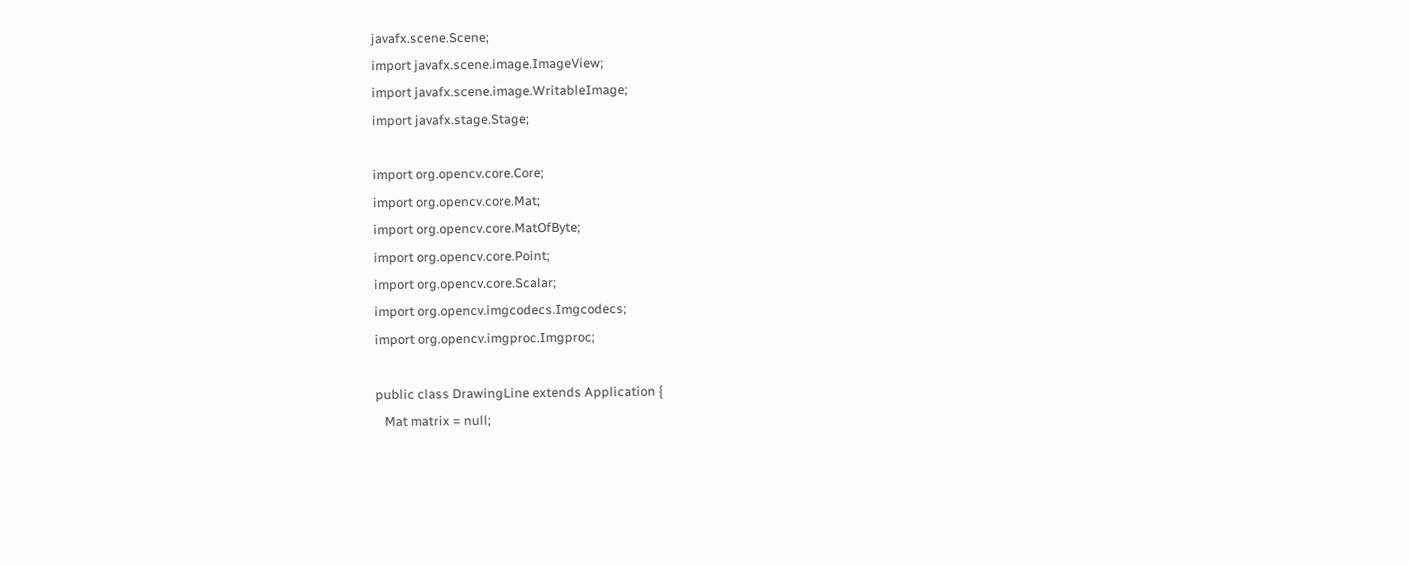javafx.scene.Scene;
import javafx.scene.image.ImageView;
import javafx.scene.image.WritableImage;
import javafx.stage.Stage;

import org.opencv.core.Core;
import org.opencv.core.Mat;
import org.opencv.core.MatOfByte;
import org.opencv.core.Point;
import org.opencv.core.Scalar;
import org.opencv.imgcodecs.Imgcodecs;
import org.opencv.imgproc.Imgproc;

public class DrawingLine extends Application {
   Mat matrix = null;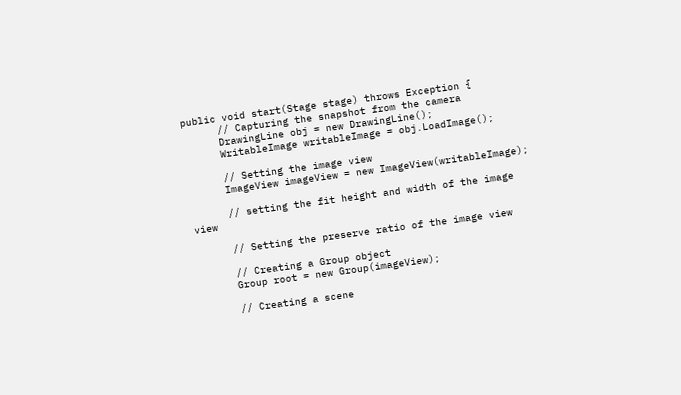public void start(Stage stage) throws Exception {
      // Capturing the snapshot from the camera
      DrawingLine obj = new DrawingLine();
      WritableImage writableImage = obj.LoadImage();

      // Setting the image view
      ImageView imageView = new ImageView(writableImage);

      // setting the fit height and width of the image view

      // Setting the preserve ratio of the image view

      // Creating a Group object
      Group root = new Group(imageView);

      // Creating a scene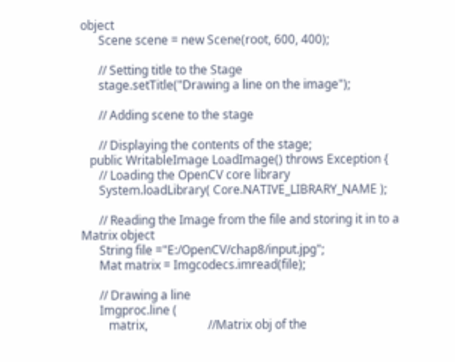object
      Scene scene = new Scene(root, 600, 400);

      // Setting title to the Stage
      stage.setTitle("Drawing a line on the image");

      // Adding scene to the stage

      // Displaying the contents of the stage;
   public WritableImage LoadImage() throws Exception {
      // Loading the OpenCV core library
      System.loadLibrary( Core.NATIVE_LIBRARY_NAME );

      // Reading the Image from the file and storing it in to a Matrix object
      String file ="E:/OpenCV/chap8/input.jpg";
      Mat matrix = Imgcodecs.imread(file);

      // Drawing a line
      Imgproc.line (
         matrix,                    //Matrix obj of the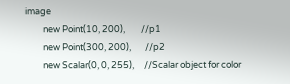image
         new Point(10, 200),        //p1
         new Point(300, 200),       //p2
         new Scalar(0, 0, 255),     //Scalar object for color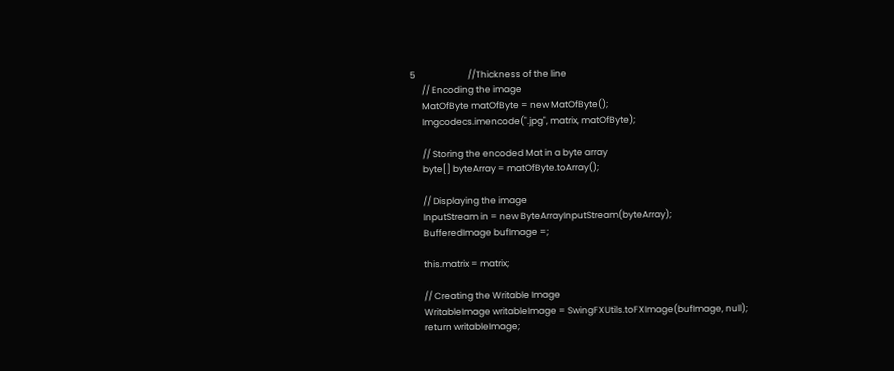5                          //Thickness of the line
      // Encoding the image
      MatOfByte matOfByte = new MatOfByte();
      Imgcodecs.imencode(".jpg", matrix, matOfByte);

      // Storing the encoded Mat in a byte array
      byte[] byteArray = matOfByte.toArray();

      // Displaying the image
      InputStream in = new ByteArrayInputStream(byteArray);
      BufferedImage bufImage =;

      this.matrix = matrix;

      // Creating the Writable Image
      WritableImage writableImage = SwingFXUtils.toFXImage(bufImage, null);
      return writableImage;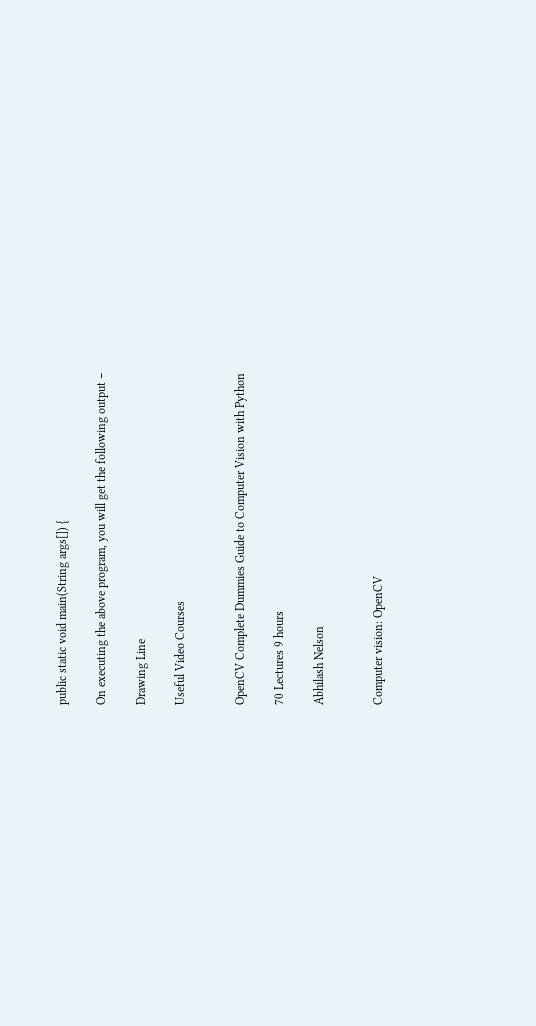public static void main(String args[]) {

On executing the above program, you will get the following output −

Drawing Line

Useful Video Courses


OpenCV Complete Dummies Guide to Computer Vision with Python

70 Lectures 9 hours

Abhilash Nelson


Computer vision: OpenCV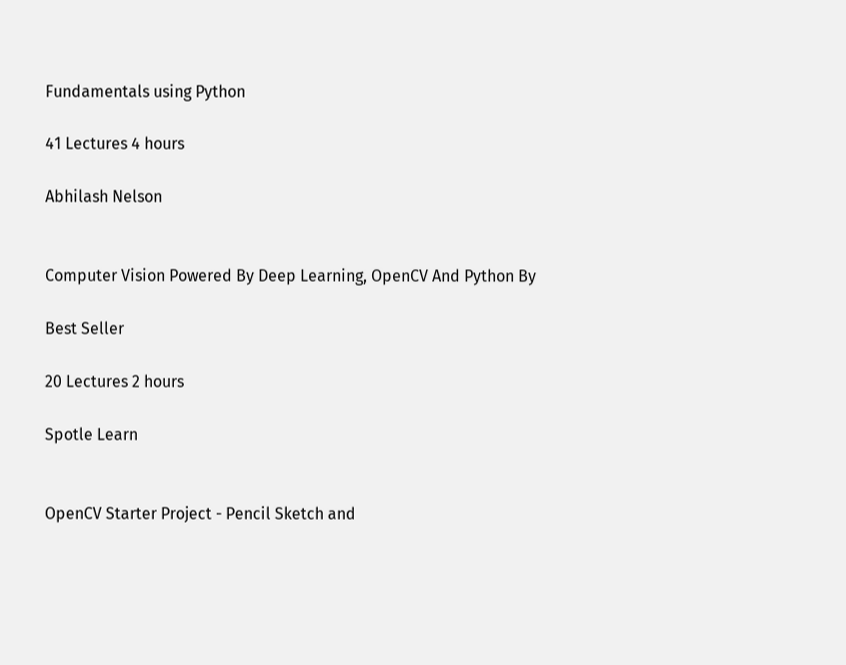Fundamentals using Python

41 Lectures 4 hours

Abhilash Nelson


Computer Vision Powered By Deep Learning, OpenCV And Python By

Best Seller

20 Lectures 2 hours

Spotle Learn


OpenCV Starter Project - Pencil Sketch and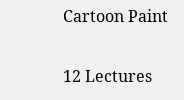Cartoon Paint

12 Lectures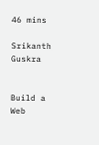46 mins

Srikanth Guskra


Build a Web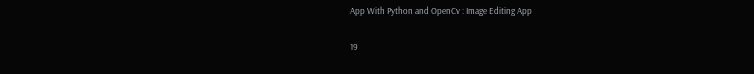App With Python and OpenCv : Image Editing App

19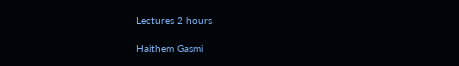Lectures 2 hours

Haithem Gasmi